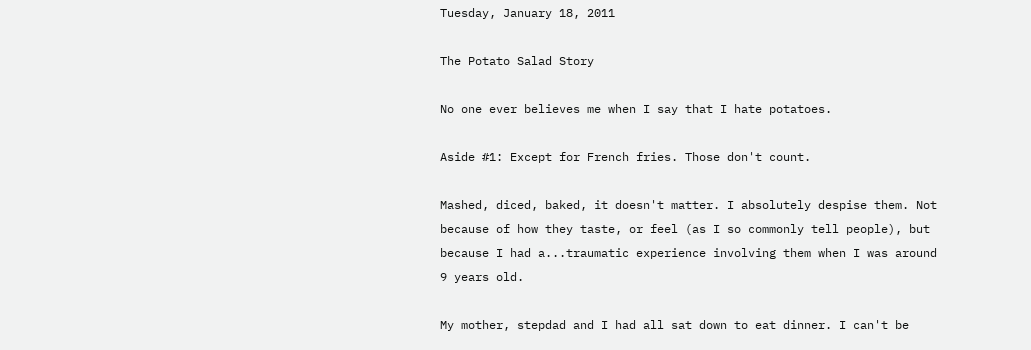Tuesday, January 18, 2011

The Potato Salad Story

No one ever believes me when I say that I hate potatoes.

Aside #1: Except for French fries. Those don't count.

Mashed, diced, baked, it doesn't matter. I absolutely despise them. Not because of how they taste, or feel (as I so commonly tell people), but because I had a...traumatic experience involving them when I was around 9 years old.

My mother, stepdad and I had all sat down to eat dinner. I can't be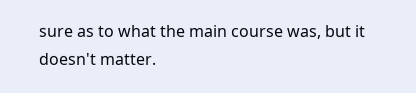sure as to what the main course was, but it doesn't matter.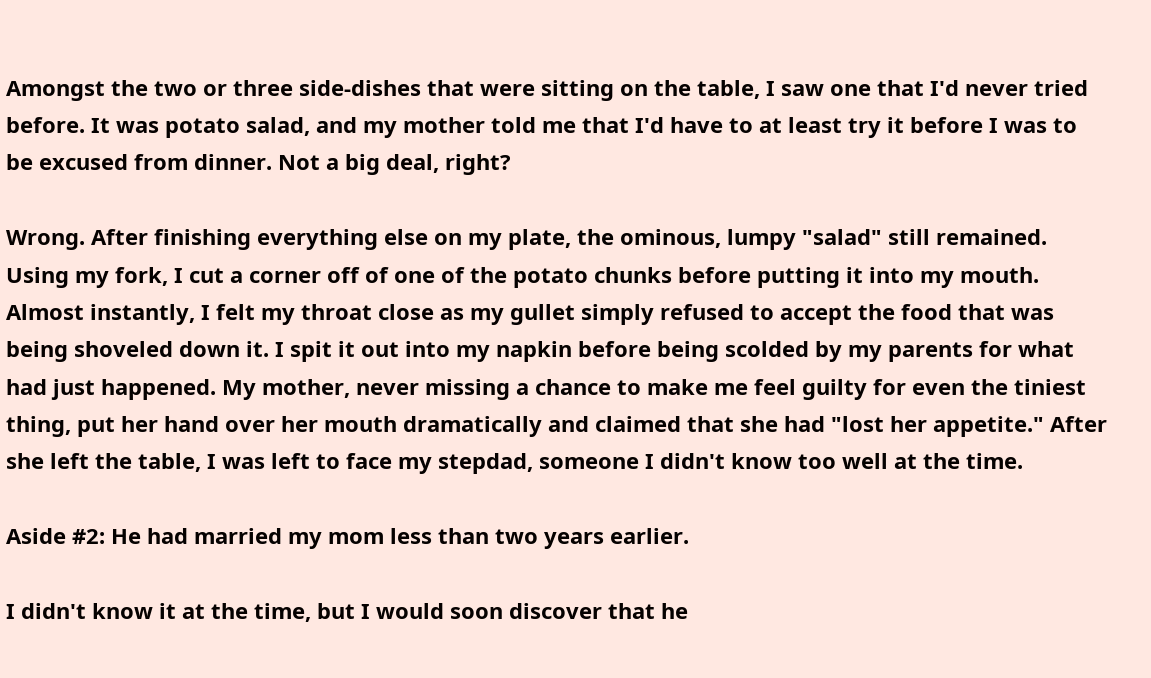Amongst the two or three side-dishes that were sitting on the table, I saw one that I'd never tried before. It was potato salad, and my mother told me that I'd have to at least try it before I was to be excused from dinner. Not a big deal, right?

Wrong. After finishing everything else on my plate, the ominous, lumpy "salad" still remained. Using my fork, I cut a corner off of one of the potato chunks before putting it into my mouth. Almost instantly, I felt my throat close as my gullet simply refused to accept the food that was being shoveled down it. I spit it out into my napkin before being scolded by my parents for what had just happened. My mother, never missing a chance to make me feel guilty for even the tiniest thing, put her hand over her mouth dramatically and claimed that she had "lost her appetite." After she left the table, I was left to face my stepdad, someone I didn't know too well at the time.

Aside #2: He had married my mom less than two years earlier.

I didn't know it at the time, but I would soon discover that he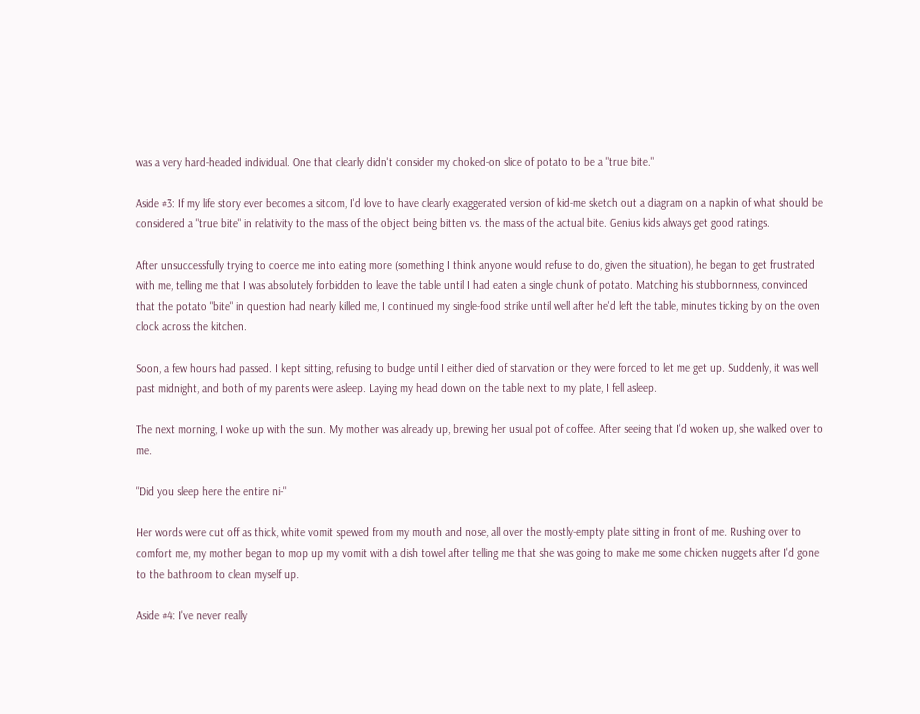was a very hard-headed individual. One that clearly didn't consider my choked-on slice of potato to be a "true bite."

Aside #3: If my life story ever becomes a sitcom, I'd love to have clearly exaggerated version of kid-me sketch out a diagram on a napkin of what should be considered a "true bite" in relativity to the mass of the object being bitten vs. the mass of the actual bite. Genius kids always get good ratings.

After unsuccessfully trying to coerce me into eating more (something I think anyone would refuse to do, given the situation), he began to get frustrated with me, telling me that I was absolutely forbidden to leave the table until I had eaten a single chunk of potato. Matching his stubbornness, convinced that the potato "bite" in question had nearly killed me, I continued my single-food strike until well after he'd left the table, minutes ticking by on the oven clock across the kitchen.

Soon, a few hours had passed. I kept sitting, refusing to budge until I either died of starvation or they were forced to let me get up. Suddenly, it was well past midnight, and both of my parents were asleep. Laying my head down on the table next to my plate, I fell asleep.

The next morning, I woke up with the sun. My mother was already up, brewing her usual pot of coffee. After seeing that I'd woken up, she walked over to me.

"Did you sleep here the entire ni-"

Her words were cut off as thick, white vomit spewed from my mouth and nose, all over the mostly-empty plate sitting in front of me. Rushing over to comfort me, my mother began to mop up my vomit with a dish towel after telling me that she was going to make me some chicken nuggets after I'd gone to the bathroom to clean myself up.

Aside #4: I've never really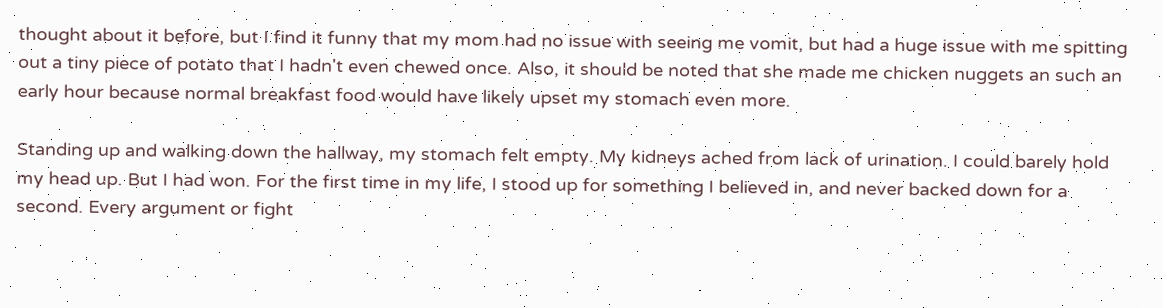thought about it before, but I find it funny that my mom had no issue with seeing me vomit, but had a huge issue with me spitting out a tiny piece of potato that I hadn't even chewed once. Also, it should be noted that she made me chicken nuggets an such an early hour because normal breakfast food would have likely upset my stomach even more.

Standing up and walking down the hallway, my stomach felt empty. My kidneys ached from lack of urination. I could barely hold my head up. But I had won. For the first time in my life, I stood up for something I believed in, and never backed down for a second. Every argument or fight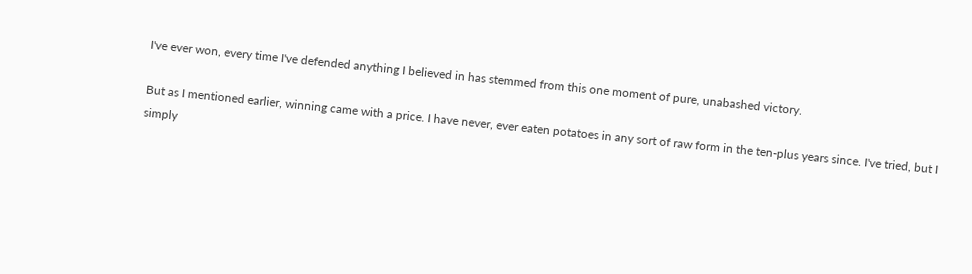I've ever won, every time I've defended anything I believed in has stemmed from this one moment of pure, unabashed victory.

But as I mentioned earlier, winning came with a price. I have never, ever eaten potatoes in any sort of raw form in the ten-plus years since. I've tried, but I simply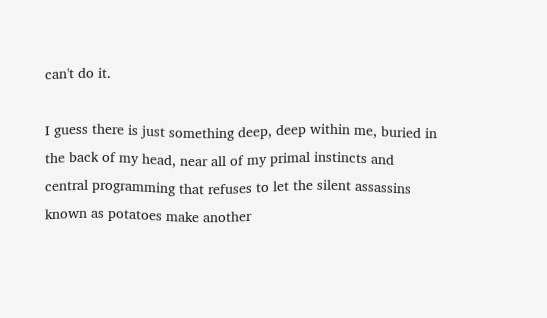can't do it.

I guess there is just something deep, deep within me, buried in the back of my head, near all of my primal instincts and central programming that refuses to let the silent assassins known as potatoes make another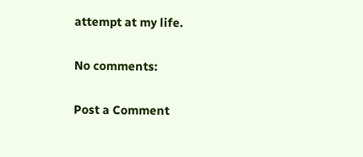attempt at my life.

No comments:

Post a Comment